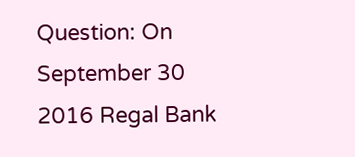Question: On September 30 2016 Regal Bank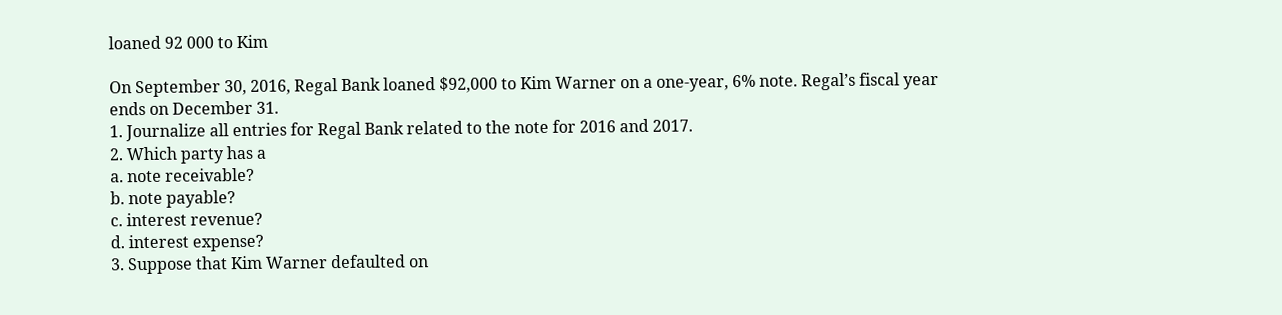loaned 92 000 to Kim

On September 30, 2016, Regal Bank loaned $92,000 to Kim Warner on a one-year, 6% note. Regal’s fiscal year ends on December 31.
1. Journalize all entries for Regal Bank related to the note for 2016 and 2017.
2. Which party has a
a. note receivable?
b. note payable?
c. interest revenue?
d. interest expense?
3. Suppose that Kim Warner defaulted on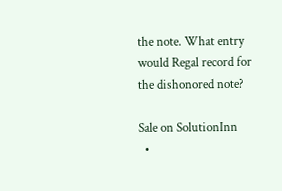the note. What entry would Regal record for the dishonored note?

Sale on SolutionInn
  •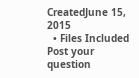CreatedJune 15, 2015
  • Files Included
Post your question